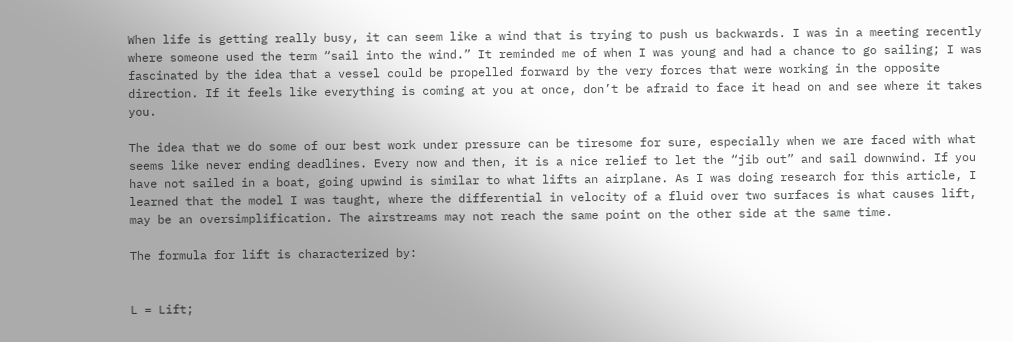When life is getting really busy, it can seem like a wind that is trying to push us backwards. I was in a meeting recently where someone used the term “sail into the wind.” It reminded me of when I was young and had a chance to go sailing; I was fascinated by the idea that a vessel could be propelled forward by the very forces that were working in the opposite direction. If it feels like everything is coming at you at once, don’t be afraid to face it head on and see where it takes you.

The idea that we do some of our best work under pressure can be tiresome for sure, especially when we are faced with what seems like never ending deadlines. Every now and then, it is a nice relief to let the “jib out” and sail downwind. If you have not sailed in a boat, going upwind is similar to what lifts an airplane. As I was doing research for this article, I learned that the model I was taught, where the differential in velocity of a fluid over two surfaces is what causes lift, may be an oversimplification. The airstreams may not reach the same point on the other side at the same time.

The formula for lift is characterized by:


L = Lift;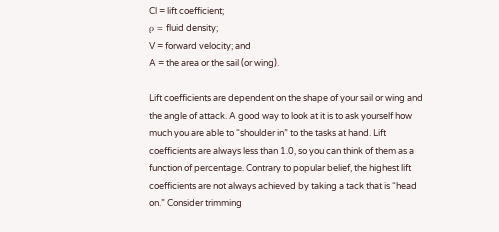Cl = lift coefficient;
ρ = fluid density;
V = forward velocity; and
A = the area or the sail (or wing).

Lift coefficients are dependent on the shape of your sail or wing and the angle of attack. A good way to look at it is to ask yourself how much you are able to “shoulder in” to the tasks at hand. Lift coefficients are always less than 1.0, so you can think of them as a function of percentage. Contrary to popular belief, the highest lift coefficients are not always achieved by taking a tack that is “head on.” Consider trimming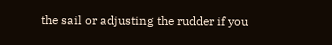the sail or adjusting the rudder if you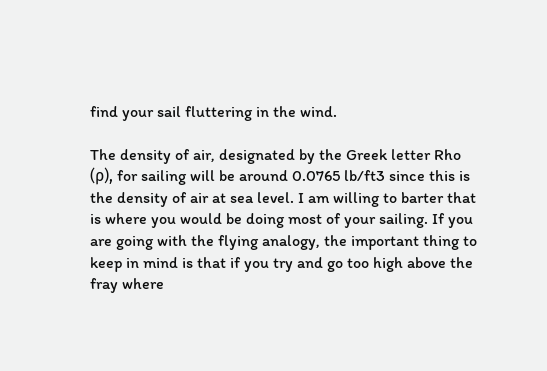find your sail fluttering in the wind.

The density of air, designated by the Greek letter Rho (ρ), for sailing will be around 0.0765 lb/ft3 since this is the density of air at sea level. I am willing to barter that is where you would be doing most of your sailing. If you are going with the flying analogy, the important thing to keep in mind is that if you try and go too high above the fray where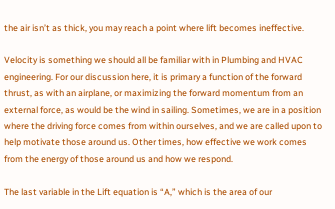the air isn’t as thick, you may reach a point where lift becomes ineffective.

Velocity is something we should all be familiar with in Plumbing and HVAC engineering. For our discussion here, it is primary a function of the forward thrust, as with an airplane, or maximizing the forward momentum from an external force, as would be the wind in sailing. Sometimes, we are in a position where the driving force comes from within ourselves, and we are called upon to help motivate those around us. Other times, how effective we work comes from the energy of those around us and how we respond.

The last variable in the Lift equation is “A,” which is the area of our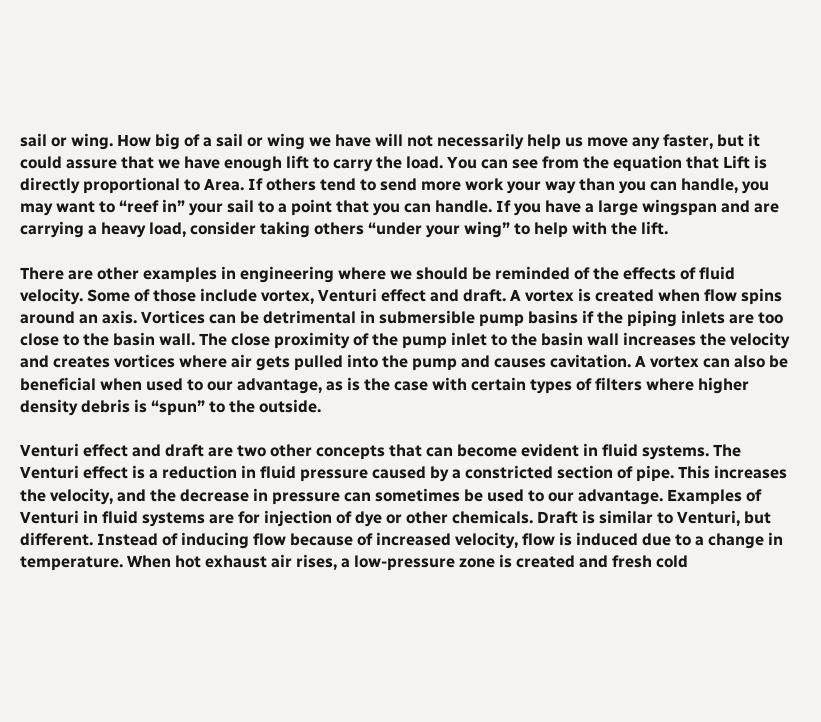sail or wing. How big of a sail or wing we have will not necessarily help us move any faster, but it could assure that we have enough lift to carry the load. You can see from the equation that Lift is directly proportional to Area. If others tend to send more work your way than you can handle, you may want to “reef in” your sail to a point that you can handle. If you have a large wingspan and are carrying a heavy load, consider taking others “under your wing” to help with the lift.

There are other examples in engineering where we should be reminded of the effects of fluid velocity. Some of those include vortex, Venturi effect and draft. A vortex is created when flow spins around an axis. Vortices can be detrimental in submersible pump basins if the piping inlets are too close to the basin wall. The close proximity of the pump inlet to the basin wall increases the velocity and creates vortices where air gets pulled into the pump and causes cavitation. A vortex can also be beneficial when used to our advantage, as is the case with certain types of filters where higher density debris is “spun” to the outside.

Venturi effect and draft are two other concepts that can become evident in fluid systems. The Venturi effect is a reduction in fluid pressure caused by a constricted section of pipe. This increases the velocity, and the decrease in pressure can sometimes be used to our advantage. Examples of Venturi in fluid systems are for injection of dye or other chemicals. Draft is similar to Venturi, but different. Instead of inducing flow because of increased velocity, flow is induced due to a change in temperature. When hot exhaust air rises, a low-pressure zone is created and fresh cold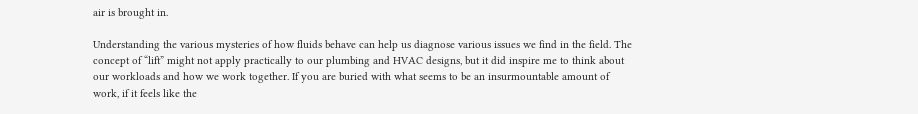air is brought in.

Understanding the various mysteries of how fluids behave can help us diagnose various issues we find in the field. The concept of “lift” might not apply practically to our plumbing and HVAC designs, but it did inspire me to think about our workloads and how we work together. If you are buried with what seems to be an insurmountable amount of work, if it feels like the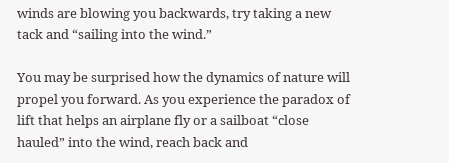winds are blowing you backwards, try taking a new tack and “sailing into the wind.”

You may be surprised how the dynamics of nature will propel you forward. As you experience the paradox of lift that helps an airplane fly or a sailboat “close hauled” into the wind, reach back and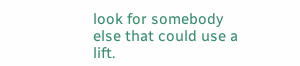look for somebody else that could use a lift.